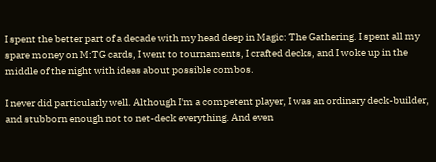I spent the better part of a decade with my head deep in Magic: The Gathering. I spent all my spare money on M:TG cards, I went to tournaments, I crafted decks, and I woke up in the middle of the night with ideas about possible combos.

I never did particularly well. Although I'm a competent player, I was an ordinary deck-builder, and stubborn enough not to net-deck everything. And even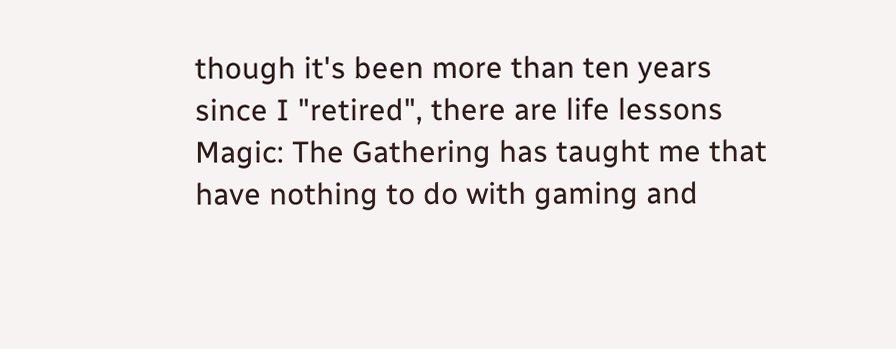though it's been more than ten years since I "retired", there are life lessons Magic: The Gathering has taught me that have nothing to do with gaming and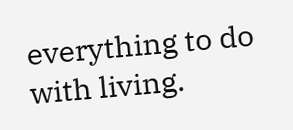everything to do with living.